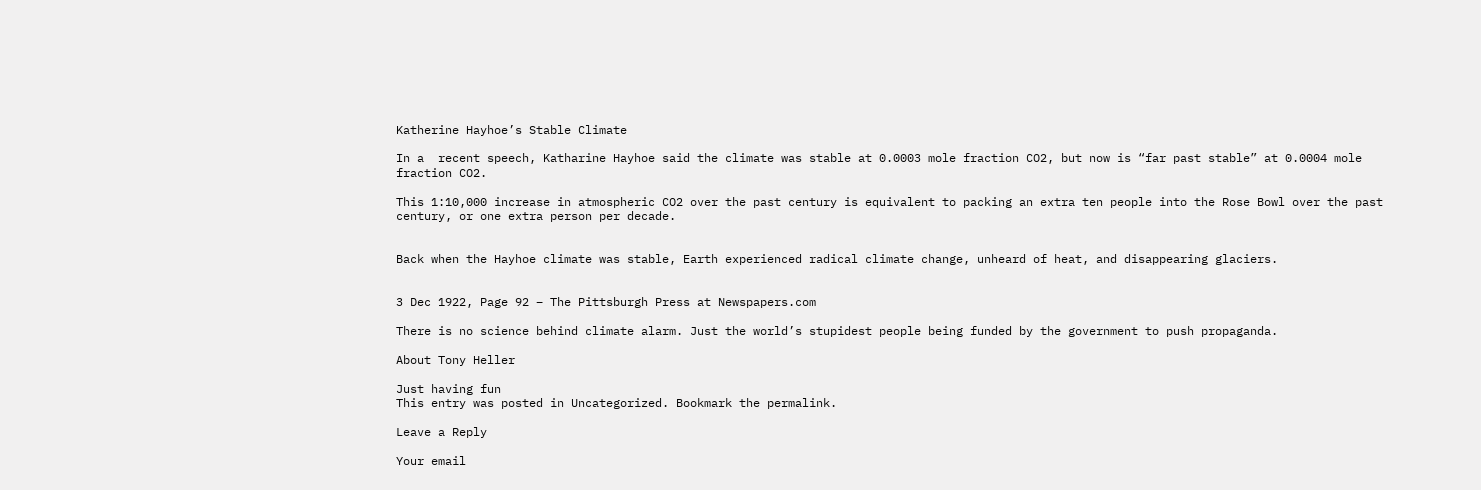Katherine Hayhoe’s Stable Climate

In a  recent speech, Katharine Hayhoe said the climate was stable at 0.0003 mole fraction CO2, but now is “far past stable” at 0.0004 mole fraction CO2.

This 1:10,000 increase in atmospheric CO2 over the past century is equivalent to packing an extra ten people into the Rose Bowl over the past century, or one extra person per decade.


Back when the Hayhoe climate was stable, Earth experienced radical climate change, unheard of heat, and disappearing glaciers.


3 Dec 1922, Page 92 – The Pittsburgh Press at Newspapers.com

There is no science behind climate alarm. Just the world’s stupidest people being funded by the government to push propaganda.

About Tony Heller

Just having fun
This entry was posted in Uncategorized. Bookmark the permalink.

Leave a Reply

Your email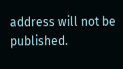address will not be published.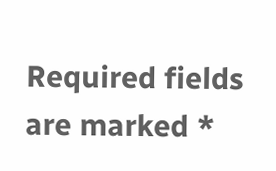Required fields are marked *